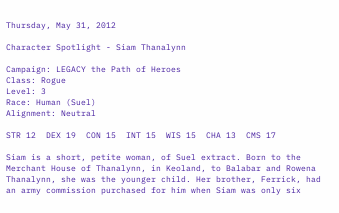Thursday, May 31, 2012

Character Spotlight - Siam Thanalynn

Campaign: LEGACY the Path of Heroes
Class: Rogue
Level: 3
Race: Human (Suel)
Alignment: Neutral

STR 12  DEX 19  CON 15  INT 15  WIS 15  CHA 13  CMS 17

Siam is a short, petite woman, of Suel extract. Born to the Merchant House of Thanalynn, in Keoland, to Balabar and Rowena Thanalynn, she was the younger child. Her brother, Ferrick, had an army commission purchased for him when Siam was only six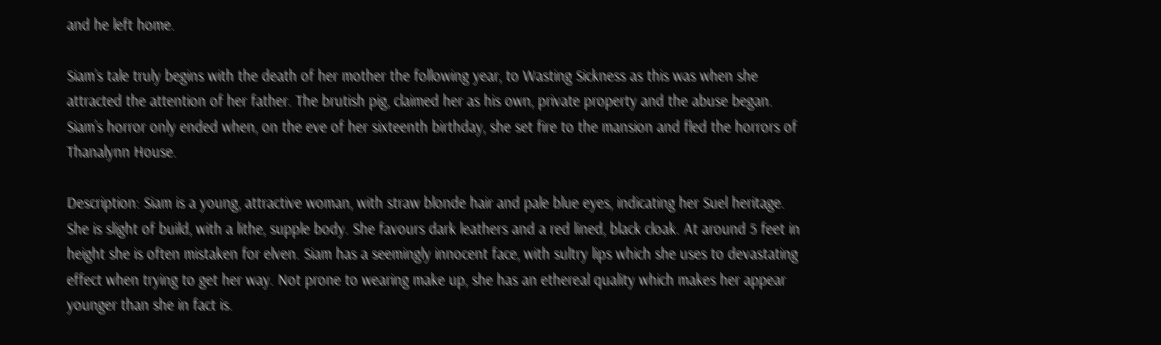and he left home.

Siam’s tale truly begins with the death of her mother the following year, to Wasting Sickness as this was when she attracted the attention of her father. The brutish pig, claimed her as his own, private property and the abuse began. Siam’s horror only ended when, on the eve of her sixteenth birthday, she set fire to the mansion and fled the horrors of Thanalynn House.

Description: Siam is a young, attractive woman, with straw blonde hair and pale blue eyes, indicating her Suel heritage. She is slight of build, with a lithe, supple body. She favours dark leathers and a red lined, black cloak. At around 5 feet in height she is often mistaken for elven. Siam has a seemingly innocent face, with sultry lips which she uses to devastating effect when trying to get her way. Not prone to wearing make up, she has an ethereal quality which makes her appear younger than she in fact is.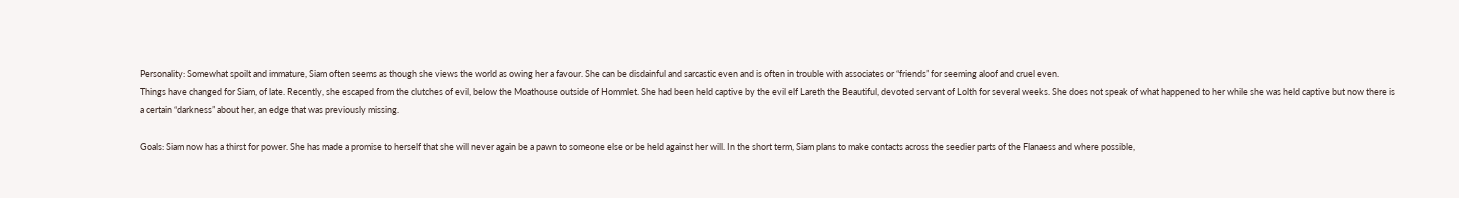Personality: Somewhat spoilt and immature, Siam often seems as though she views the world as owing her a favour. She can be disdainful and sarcastic even and is often in trouble with associates or “friends” for seeming aloof and cruel even.
Things have changed for Siam, of late. Recently, she escaped from the clutches of evil, below the Moathouse outside of Hommlet. She had been held captive by the evil elf Lareth the Beautiful, devoted servant of Lolth for several weeks. She does not speak of what happened to her while she was held captive but now there is a certain “darkness” about her, an edge that was previously missing.

Goals: Siam now has a thirst for power. She has made a promise to herself that she will never again be a pawn to someone else or be held against her will. In the short term, Siam plans to make contacts across the seedier parts of the Flanaess and where possible,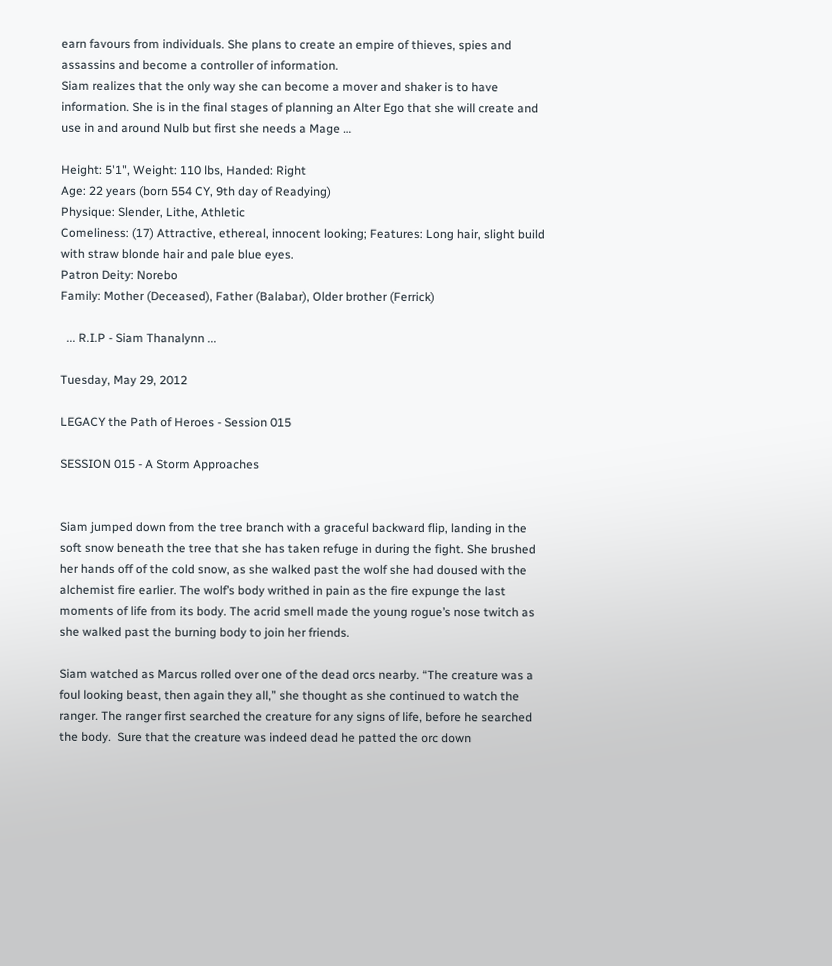earn favours from individuals. She plans to create an empire of thieves, spies and assassins and become a controller of information.
Siam realizes that the only way she can become a mover and shaker is to have information. She is in the final stages of planning an Alter Ego that she will create and use in and around Nulb but first she needs a Mage …

Height: 5'1", Weight: 110 lbs, Handed: Right
Age: 22 years (born 554 CY, 9th day of Readying)
Physique: Slender, Lithe, Athletic
Comeliness: (17) Attractive, ethereal, innocent looking; Features: Long hair, slight build with straw blonde hair and pale blue eyes.
Patron Deity: Norebo
Family: Mother (Deceased), Father (Balabar), Older brother (Ferrick)

  ... R.I.P - Siam Thanalynn ...

Tuesday, May 29, 2012

LEGACY the Path of Heroes - Session 015

SESSION 015 - A Storm Approaches


Siam jumped down from the tree branch with a graceful backward flip, landing in the soft snow beneath the tree that she has taken refuge in during the fight. She brushed her hands off of the cold snow, as she walked past the wolf she had doused with the alchemist fire earlier. The wolf’s body writhed in pain as the fire expunge the last moments of life from its body. The acrid smell made the young rogue’s nose twitch as she walked past the burning body to join her friends.

Siam watched as Marcus rolled over one of the dead orcs nearby. “The creature was a foul looking beast, then again they all,” she thought as she continued to watch the ranger. The ranger first searched the creature for any signs of life, before he searched the body.  Sure that the creature was indeed dead he patted the orc down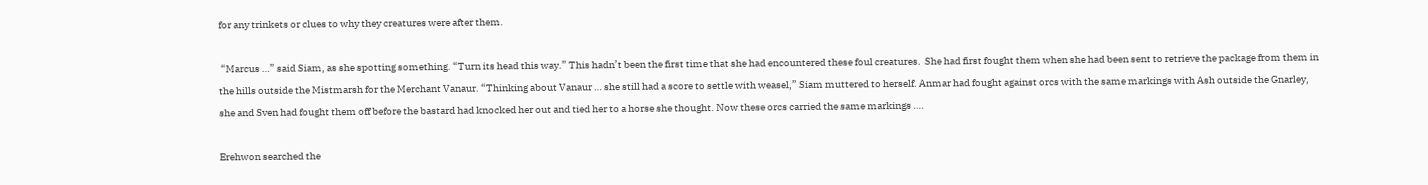for any trinkets or clues to why they creatures were after them.

 “Marcus …” said Siam, as she spotting something. “Turn its head this way.” This hadn’t been the first time that she had encountered these foul creatures.  She had first fought them when she had been sent to retrieve the package from them in the hills outside the Mistmarsh for the Merchant Vanaur. “Thinking about Vanaur … she still had a score to settle with weasel,” Siam muttered to herself. Anmar had fought against orcs with the same markings with Ash outside the Gnarley, she and Sven had fought them off before the bastard had knocked her out and tied her to a horse she thought. Now these orcs carried the same markings ….

Erehwon searched the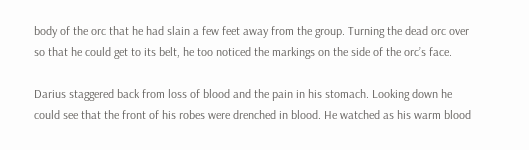body of the orc that he had slain a few feet away from the group. Turning the dead orc over so that he could get to its belt, he too noticed the markings on the side of the orc’s face.

Darius staggered back from loss of blood and the pain in his stomach. Looking down he could see that the front of his robes were drenched in blood. He watched as his warm blood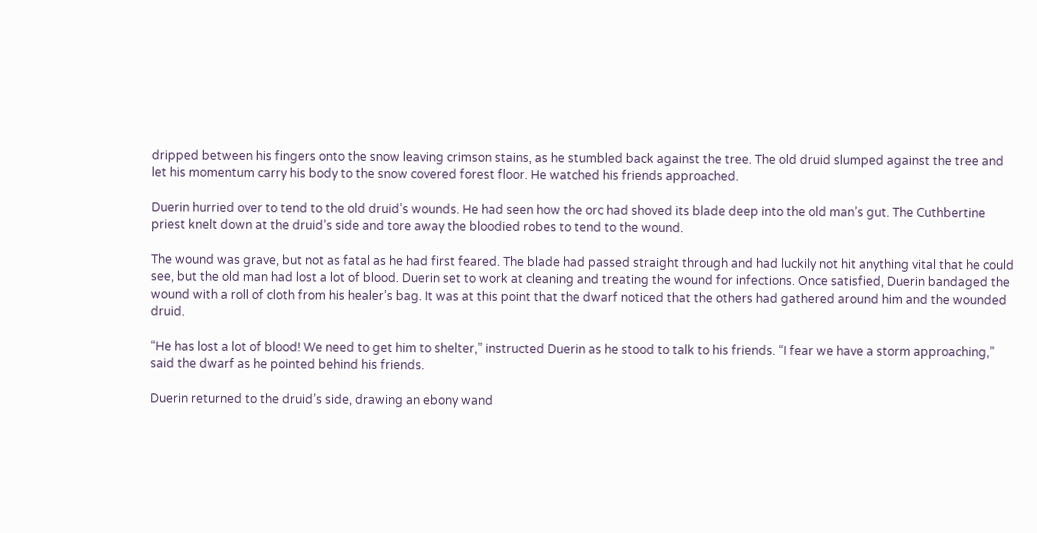dripped between his fingers onto the snow leaving crimson stains, as he stumbled back against the tree. The old druid slumped against the tree and let his momentum carry his body to the snow covered forest floor. He watched his friends approached.

Duerin hurried over to tend to the old druid’s wounds. He had seen how the orc had shoved its blade deep into the old man’s gut. The Cuthbertine priest knelt down at the druid’s side and tore away the bloodied robes to tend to the wound.

The wound was grave, but not as fatal as he had first feared. The blade had passed straight through and had luckily not hit anything vital that he could see, but the old man had lost a lot of blood. Duerin set to work at cleaning and treating the wound for infections. Once satisfied, Duerin bandaged the wound with a roll of cloth from his healer’s bag. It was at this point that the dwarf noticed that the others had gathered around him and the wounded druid.

“He has lost a lot of blood! We need to get him to shelter,” instructed Duerin as he stood to talk to his friends. “I fear we have a storm approaching,” said the dwarf as he pointed behind his friends.

Duerin returned to the druid’s side, drawing an ebony wand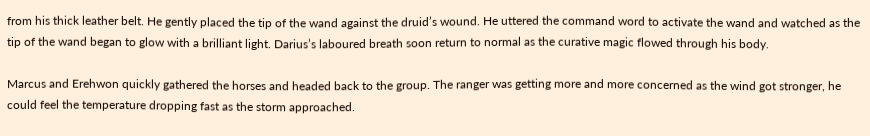from his thick leather belt. He gently placed the tip of the wand against the druid’s wound. He uttered the command word to activate the wand and watched as the tip of the wand began to glow with a brilliant light. Darius’s laboured breath soon return to normal as the curative magic flowed through his body.

Marcus and Erehwon quickly gathered the horses and headed back to the group. The ranger was getting more and more concerned as the wind got stronger, he could feel the temperature dropping fast as the storm approached.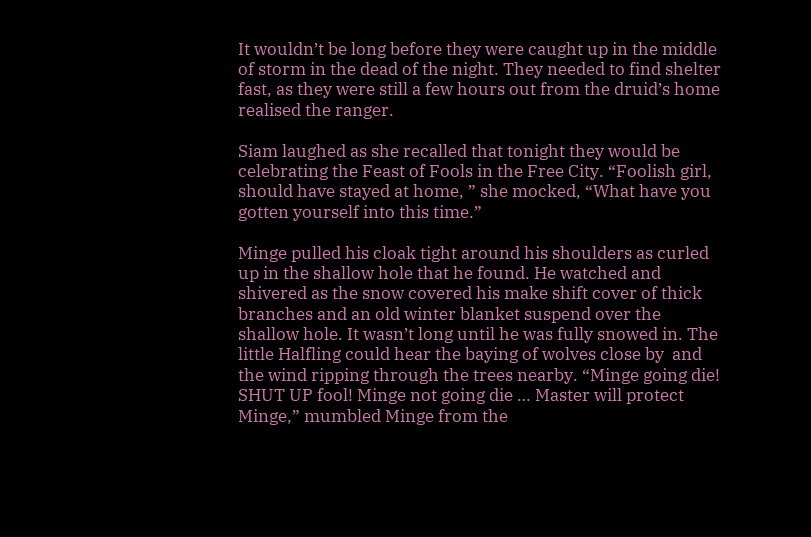It wouldn’t be long before they were caught up in the middle of storm in the dead of the night. They needed to find shelter fast, as they were still a few hours out from the druid’s home realised the ranger.

Siam laughed as she recalled that tonight they would be celebrating the Feast of Fools in the Free City. “Foolish girl, should have stayed at home, ” she mocked, “What have you gotten yourself into this time.”

Minge pulled his cloak tight around his shoulders as curled up in the shallow hole that he found. He watched and shivered as the snow covered his make shift cover of thick branches and an old winter blanket suspend over the shallow hole. It wasn’t long until he was fully snowed in. The little Halfling could hear the baying of wolves close by  and the wind ripping through the trees nearby. “Minge going die! SHUT UP fool! Minge not going die … Master will protect Minge,” mumbled Minge from the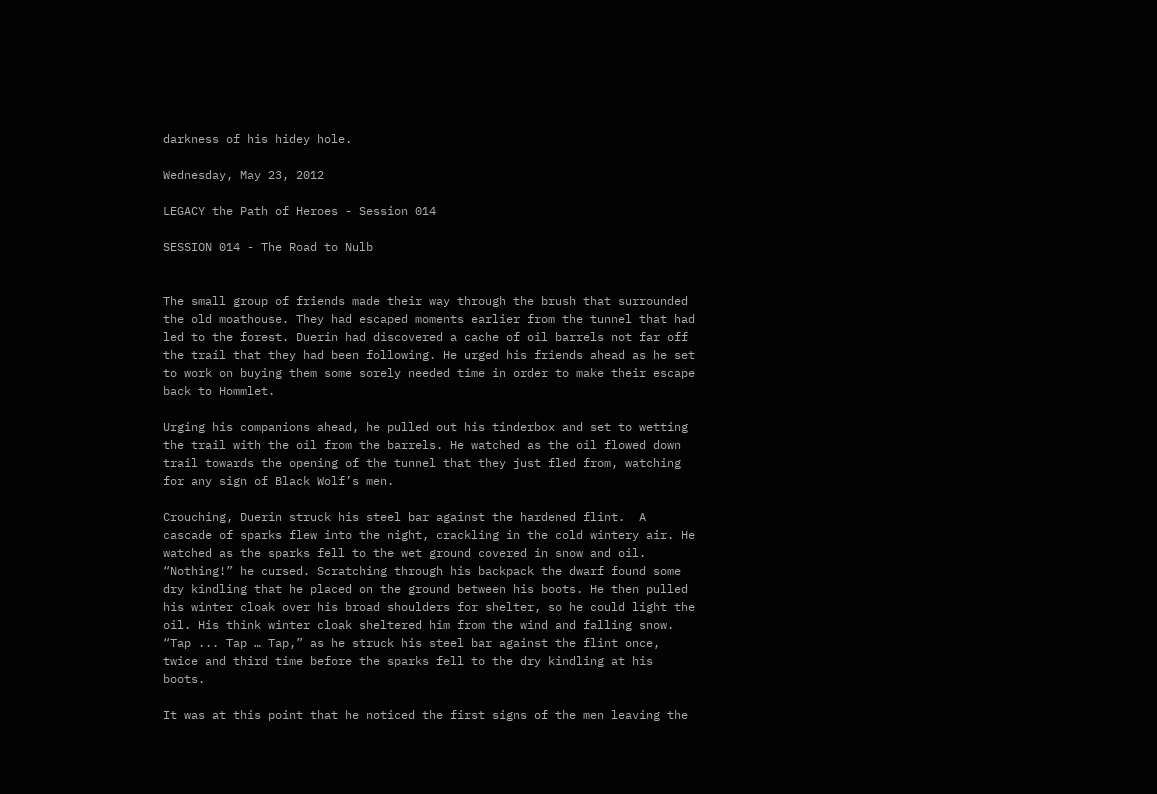darkness of his hidey hole.

Wednesday, May 23, 2012

LEGACY the Path of Heroes - Session 014

SESSION 014 - The Road to Nulb


The small group of friends made their way through the brush that surrounded the old moathouse. They had escaped moments earlier from the tunnel that had led to the forest. Duerin had discovered a cache of oil barrels not far off the trail that they had been following. He urged his friends ahead as he set to work on buying them some sorely needed time in order to make their escape back to Hommlet.

Urging his companions ahead, he pulled out his tinderbox and set to wetting the trail with the oil from the barrels. He watched as the oil flowed down trail towards the opening of the tunnel that they just fled from, watching for any sign of Black Wolf’s men.

Crouching, Duerin struck his steel bar against the hardened flint.  A cascade of sparks flew into the night, crackling in the cold wintery air. He watched as the sparks fell to the wet ground covered in snow and oil. “Nothing!” he cursed. Scratching through his backpack the dwarf found some dry kindling that he placed on the ground between his boots. He then pulled his winter cloak over his broad shoulders for shelter, so he could light the oil. His think winter cloak sheltered him from the wind and falling snow. “Tap ... Tap … Tap,” as he struck his steel bar against the flint once, twice and third time before the sparks fell to the dry kindling at his boots.

It was at this point that he noticed the first signs of the men leaving the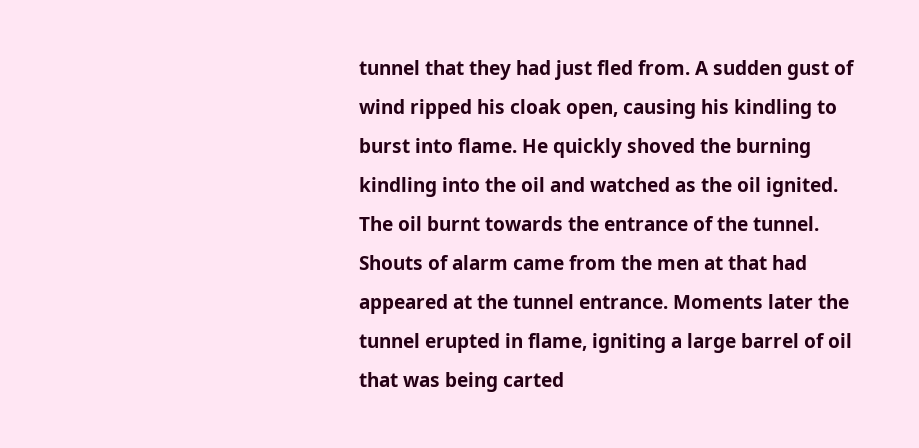tunnel that they had just fled from. A sudden gust of wind ripped his cloak open, causing his kindling to burst into flame. He quickly shoved the burning kindling into the oil and watched as the oil ignited. The oil burnt towards the entrance of the tunnel. Shouts of alarm came from the men at that had appeared at the tunnel entrance. Moments later the tunnel erupted in flame, igniting a large barrel of oil that was being carted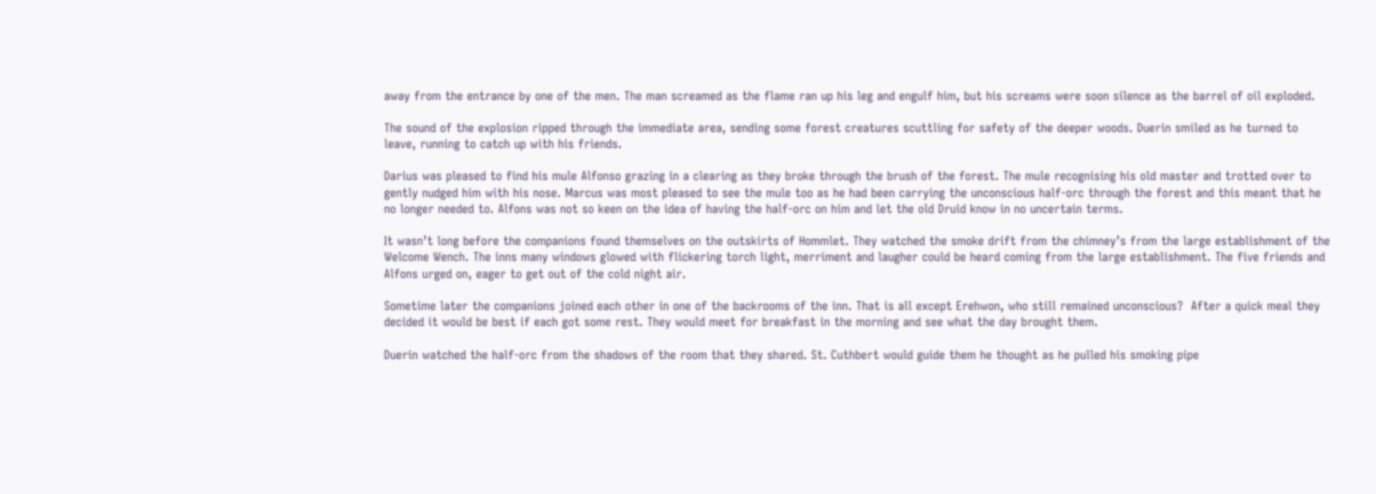away from the entrance by one of the men. The man screamed as the flame ran up his leg and engulf him, but his screams were soon silence as the barrel of oil exploded.

The sound of the explosion ripped through the immediate area, sending some forest creatures scuttling for safety of the deeper woods. Duerin smiled as he turned to leave, running to catch up with his friends.

Darius was pleased to find his mule Alfonso grazing in a clearing as they broke through the brush of the forest. The mule recognising his old master and trotted over to gently nudged him with his nose. Marcus was most pleased to see the mule too as he had been carrying the unconscious half-orc through the forest and this meant that he no longer needed to. Alfons was not so keen on the idea of having the half-orc on him and let the old Druid know in no uncertain terms.

It wasn’t long before the companions found themselves on the outskirts of Hommlet. They watched the smoke drift from the chimney’s from the large establishment of the Welcome Wench. The inns many windows glowed with flickering torch light, merriment and laugher could be heard coming from the large establishment. The five friends and Alfons urged on, eager to get out of the cold night air.

Sometime later the companions joined each other in one of the backrooms of the inn. That is all except Erehwon, who still remained unconscious?  After a quick meal they decided it would be best if each got some rest. They would meet for breakfast in the morning and see what the day brought them.

Duerin watched the half-orc from the shadows of the room that they shared. St. Cuthbert would guide them he thought as he pulled his smoking pipe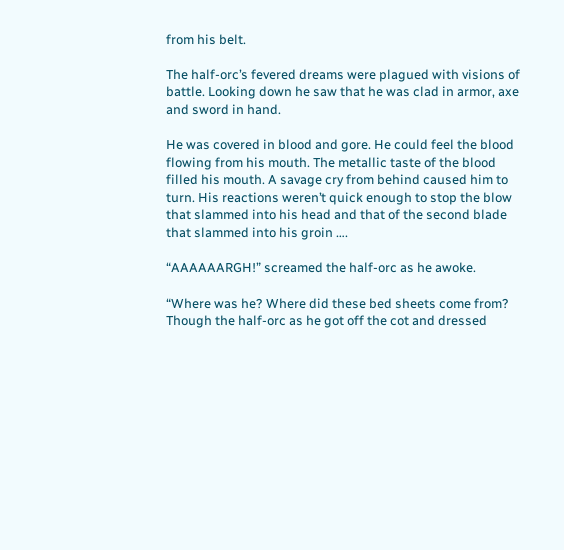from his belt.

The half-orc’s fevered dreams were plagued with visions of battle. Looking down he saw that he was clad in armor, axe and sword in hand.

He was covered in blood and gore. He could feel the blood flowing from his mouth. The metallic taste of the blood filled his mouth. A savage cry from behind caused him to turn. His reactions weren’t quick enough to stop the blow that slammed into his head and that of the second blade that slammed into his groin ….

“AAAAAARGH!” screamed the half-orc as he awoke.

“Where was he? Where did these bed sheets come from? Though the half-orc as he got off the cot and dressed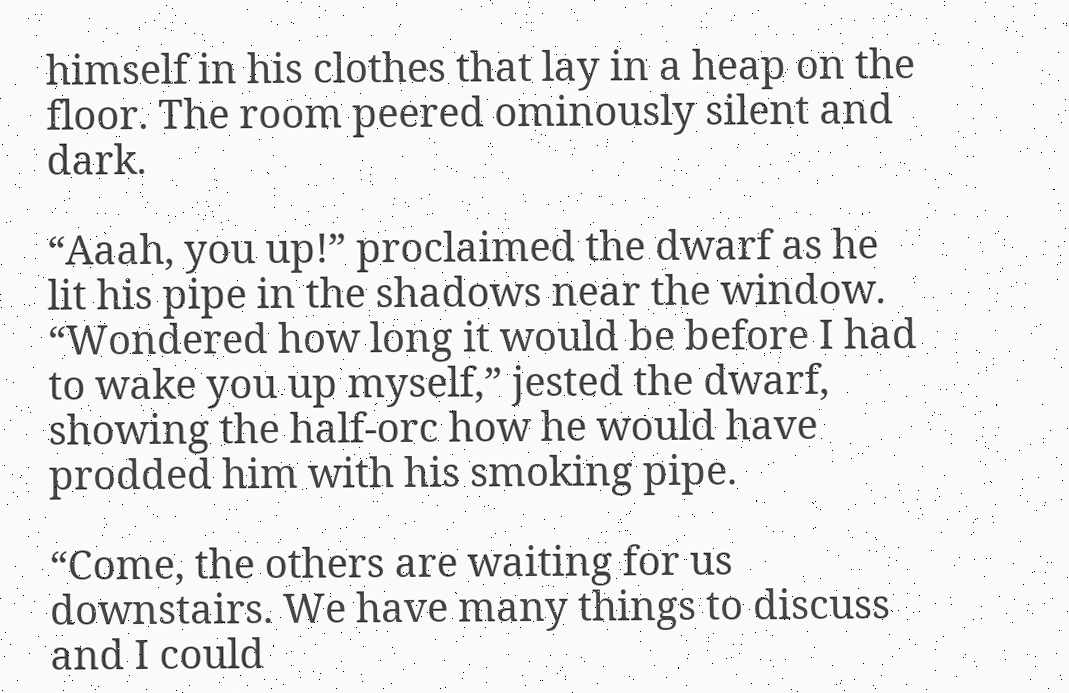himself in his clothes that lay in a heap on the floor. The room peered ominously silent and dark.

“Aaah, you up!” proclaimed the dwarf as he lit his pipe in the shadows near the window. “Wondered how long it would be before I had to wake you up myself,” jested the dwarf, showing the half-orc how he would have prodded him with his smoking pipe.

“Come, the others are waiting for us downstairs. We have many things to discuss and I could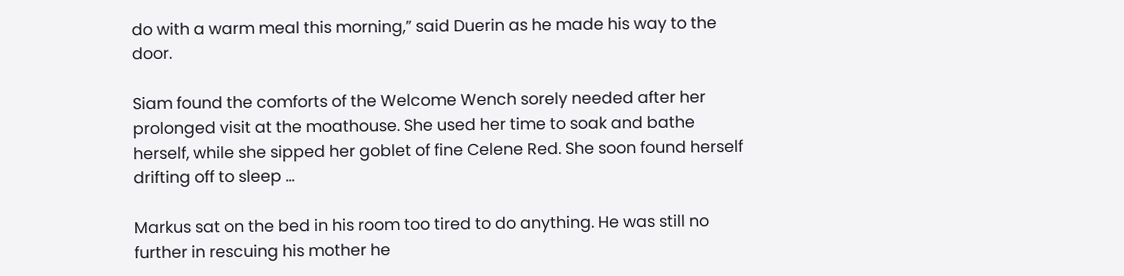do with a warm meal this morning,” said Duerin as he made his way to the door.

Siam found the comforts of the Welcome Wench sorely needed after her prolonged visit at the moathouse. She used her time to soak and bathe herself, while she sipped her goblet of fine Celene Red. She soon found herself drifting off to sleep …

Markus sat on the bed in his room too tired to do anything. He was still no further in rescuing his mother he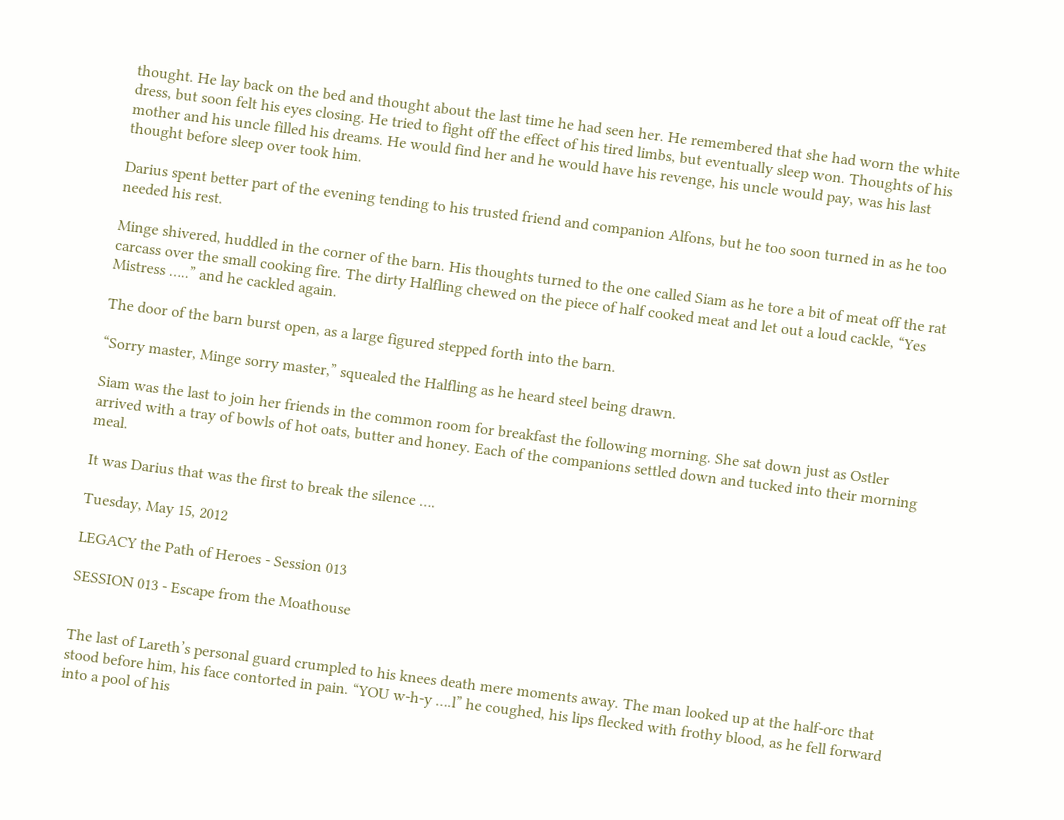thought. He lay back on the bed and thought about the last time he had seen her. He remembered that she had worn the white dress, but soon felt his eyes closing. He tried to fight off the effect of his tired limbs, but eventually sleep won. Thoughts of his mother and his uncle filled his dreams. He would find her and he would have his revenge, his uncle would pay, was his last thought before sleep over took him.

Darius spent better part of the evening tending to his trusted friend and companion Alfons, but he too soon turned in as he too needed his rest.

Minge shivered, huddled in the corner of the barn. His thoughts turned to the one called Siam as he tore a bit of meat off the rat carcass over the small cooking fire. The dirty Halfling chewed on the piece of half cooked meat and let out a loud cackle, “Yes Mistress …..” and he cackled again.

The door of the barn burst open, as a large figured stepped forth into the barn.

“Sorry master, Minge sorry master,” squealed the Halfling as he heard steel being drawn.

Siam was the last to join her friends in the common room for breakfast the following morning. She sat down just as Ostler arrived with a tray of bowls of hot oats, butter and honey. Each of the companions settled down and tucked into their morning meal.

It was Darius that was the first to break the silence ….

Tuesday, May 15, 2012

LEGACY the Path of Heroes - Session 013

SESSION 013 - Escape from the Moathouse


The last of Lareth’s personal guard crumpled to his knees death mere moments away. The man looked up at the half-orc that stood before him, his face contorted in pain. “YOU w-h-y ….l” he coughed, his lips flecked with frothy blood, as he fell forward into a pool of his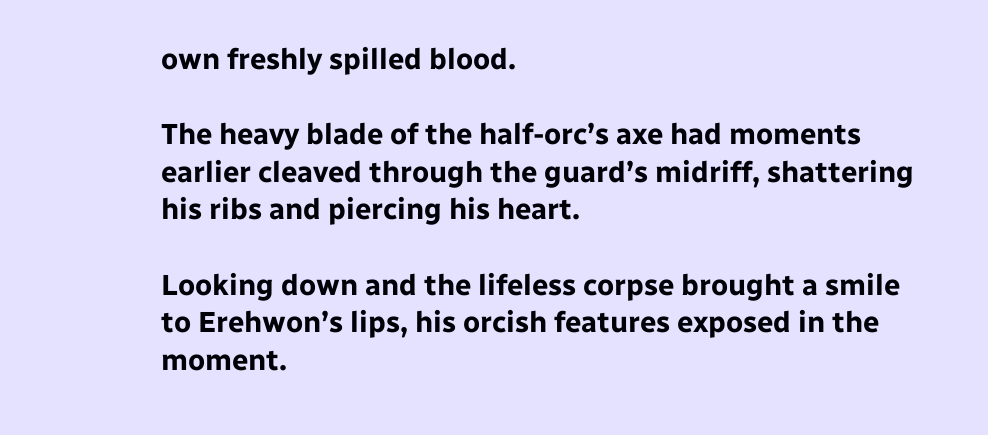own freshly spilled blood.

The heavy blade of the half-orc’s axe had moments earlier cleaved through the guard’s midriff, shattering his ribs and piercing his heart.

Looking down and the lifeless corpse brought a smile to Erehwon’s lips, his orcish features exposed in the moment.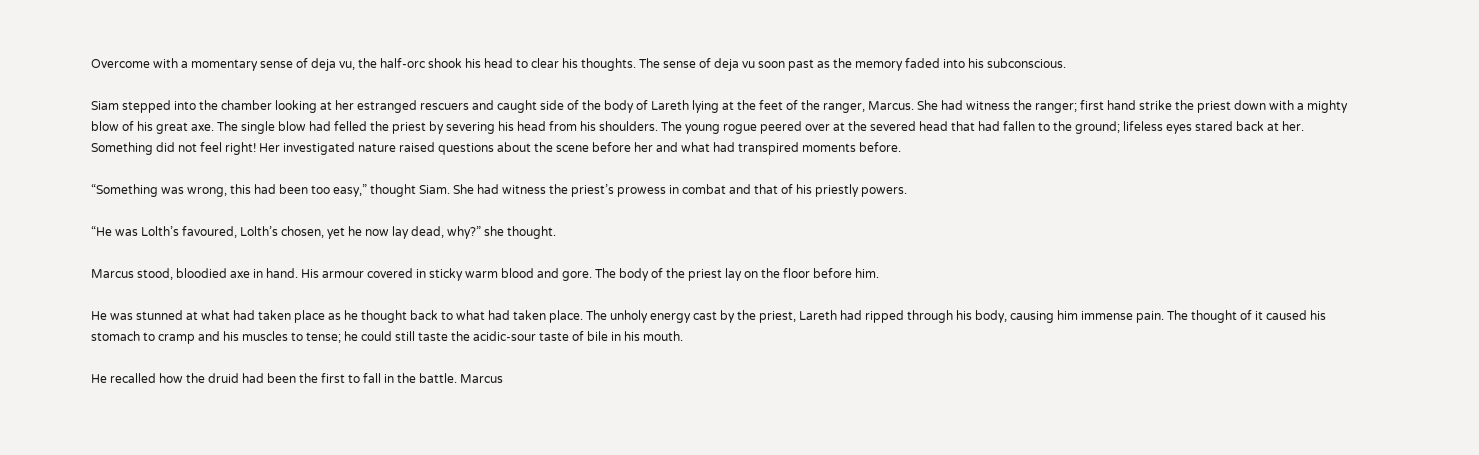Overcome with a momentary sense of deja vu, the half-orc shook his head to clear his thoughts. The sense of deja vu soon past as the memory faded into his subconscious.

Siam stepped into the chamber looking at her estranged rescuers and caught side of the body of Lareth lying at the feet of the ranger, Marcus. She had witness the ranger; first hand strike the priest down with a mighty blow of his great axe. The single blow had felled the priest by severing his head from his shoulders. The young rogue peered over at the severed head that had fallen to the ground; lifeless eyes stared back at her.  Something did not feel right! Her investigated nature raised questions about the scene before her and what had transpired moments before.

“Something was wrong, this had been too easy,” thought Siam. She had witness the priest’s prowess in combat and that of his priestly powers.

“He was Lolth’s favoured, Lolth’s chosen, yet he now lay dead, why?” she thought.

Marcus stood, bloodied axe in hand. His armour covered in sticky warm blood and gore. The body of the priest lay on the floor before him.

He was stunned at what had taken place as he thought back to what had taken place. The unholy energy cast by the priest, Lareth had ripped through his body, causing him immense pain. The thought of it caused his stomach to cramp and his muscles to tense; he could still taste the acidic-sour taste of bile in his mouth.

He recalled how the druid had been the first to fall in the battle. Marcus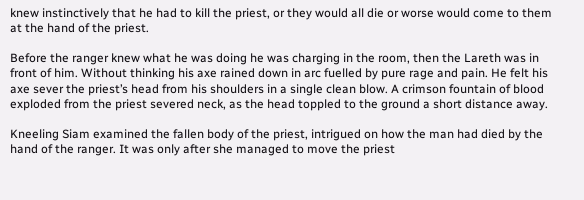knew instinctively that he had to kill the priest, or they would all die or worse would come to them at the hand of the priest.

Before the ranger knew what he was doing he was charging in the room, then the Lareth was in front of him. Without thinking his axe rained down in arc fuelled by pure rage and pain. He felt his axe sever the priest’s head from his shoulders in a single clean blow. A crimson fountain of blood exploded from the priest severed neck, as the head toppled to the ground a short distance away.

Kneeling Siam examined the fallen body of the priest, intrigued on how the man had died by the hand of the ranger. It was only after she managed to move the priest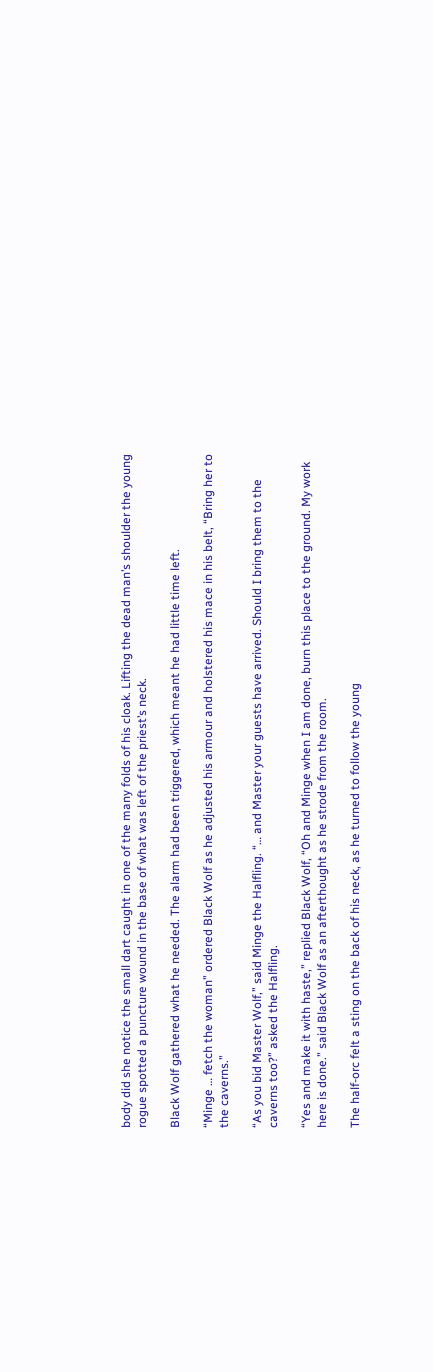body did she notice the small dart caught in one of the many folds of his cloak. Lifting the dead man’s shoulder the young rogue spotted a puncture wound in the base of what was left of the priest’s neck.

Black Wolf gathered what he needed. The alarm had been triggered, which meant he had little time left.

“Minge … fetch the woman” ordered Black Wolf as he adjusted his armour and holstered his mace in his belt, “Bring her to the caverns.”

“As you bid Master Wolf,” said Minge the Halfling. “… and Master your guests have arrived. Should I bring them to the caverns too?” asked the Halfling.

“Yes and make it with haste,” replied Black Wolf, “Oh and Minge when I am done, burn this place to the ground. My work here is done.” said Black Wolf as an afterthought as he strode from the room.

The half-orc felt a sting on the back of his neck, as he turned to follow the young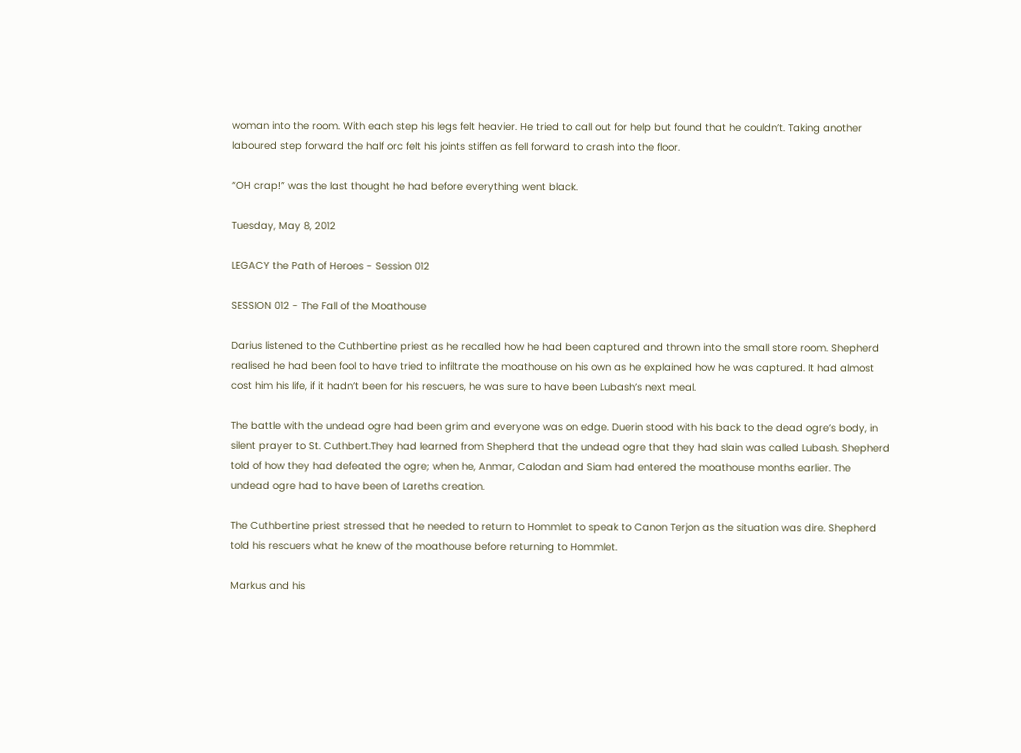woman into the room. With each step his legs felt heavier. He tried to call out for help but found that he couldn’t. Taking another laboured step forward the half orc felt his joints stiffen as fell forward to crash into the floor.

“OH crap!” was the last thought he had before everything went black.

Tuesday, May 8, 2012

LEGACY the Path of Heroes - Session 012

SESSION 012 - The Fall of the Moathouse

Darius listened to the Cuthbertine priest as he recalled how he had been captured and thrown into the small store room. Shepherd realised he had been fool to have tried to infiltrate the moathouse on his own as he explained how he was captured. It had almost cost him his life, if it hadn’t been for his rescuers, he was sure to have been Lubash’s next meal.

The battle with the undead ogre had been grim and everyone was on edge. Duerin stood with his back to the dead ogre’s body, in silent prayer to St. Cuthbert.They had learned from Shepherd that the undead ogre that they had slain was called Lubash. Shepherd told of how they had defeated the ogre; when he, Anmar, Calodan and Siam had entered the moathouse months earlier. The undead ogre had to have been of Lareths creation.

The Cuthbertine priest stressed that he needed to return to Hommlet to speak to Canon Terjon as the situation was dire. Shepherd told his rescuers what he knew of the moathouse before returning to Hommlet.

Markus and his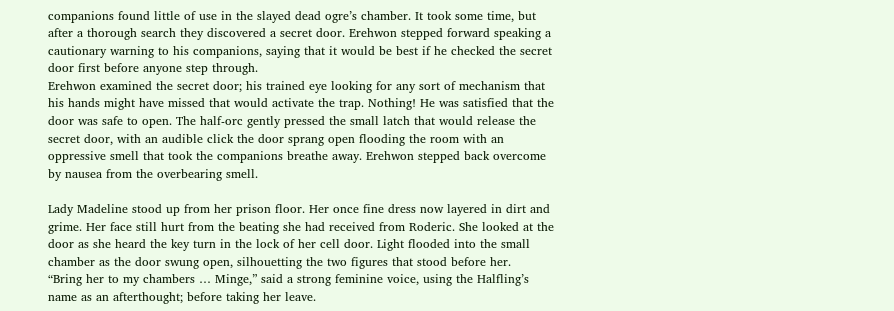companions found little of use in the slayed dead ogre’s chamber. It took some time, but after a thorough search they discovered a secret door. Erehwon stepped forward speaking a cautionary warning to his companions, saying that it would be best if he checked the secret door first before anyone step through.
Erehwon examined the secret door; his trained eye looking for any sort of mechanism that his hands might have missed that would activate the trap. Nothing! He was satisfied that the door was safe to open. The half-orc gently pressed the small latch that would release the secret door, with an audible click the door sprang open flooding the room with an oppressive smell that took the companions breathe away. Erehwon stepped back overcome by nausea from the overbearing smell.

Lady Madeline stood up from her prison floor. Her once fine dress now layered in dirt and grime. Her face still hurt from the beating she had received from Roderic. She looked at the door as she heard the key turn in the lock of her cell door. Light flooded into the small chamber as the door swung open, silhouetting the two figures that stood before her.
“Bring her to my chambers … Minge,” said a strong feminine voice, using the Halfling’s name as an afterthought; before taking her leave.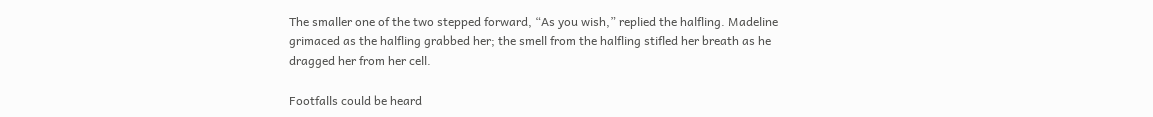The smaller one of the two stepped forward, “As you wish,” replied the halfling. Madeline grimaced as the halfling grabbed her; the smell from the halfling stifled her breath as he dragged her from her cell.

Footfalls could be heard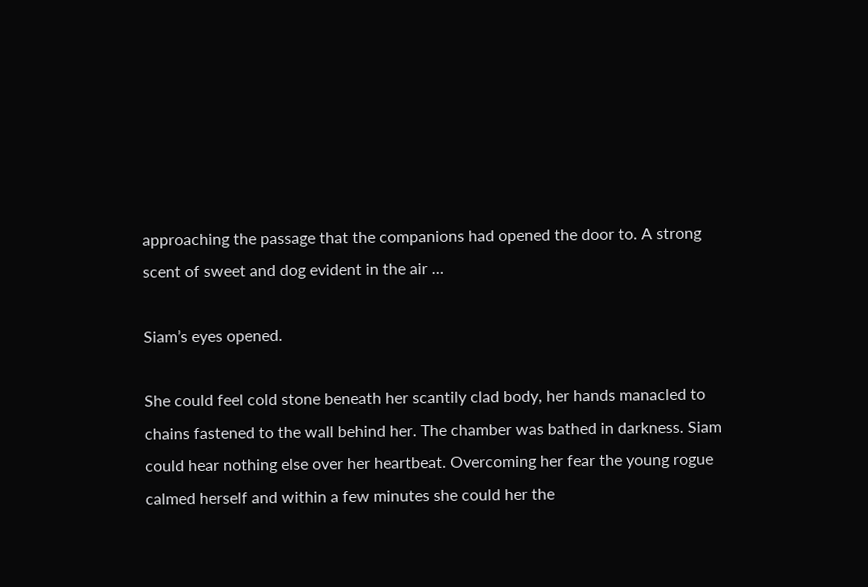approaching the passage that the companions had opened the door to. A strong scent of sweet and dog evident in the air …

Siam’s eyes opened.

She could feel cold stone beneath her scantily clad body, her hands manacled to chains fastened to the wall behind her. The chamber was bathed in darkness. Siam could hear nothing else over her heartbeat. Overcoming her fear the young rogue calmed herself and within a few minutes she could her the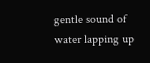gentle sound of water lapping up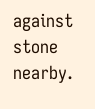against stone nearby.